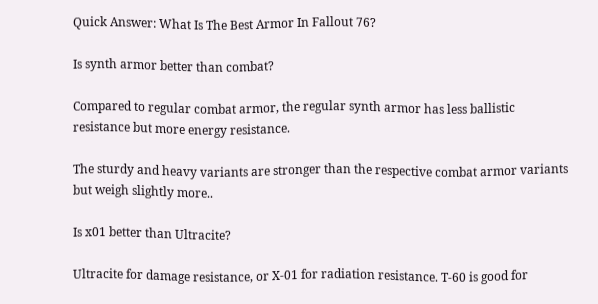Quick Answer: What Is The Best Armor In Fallout 76?

Is synth armor better than combat?

Compared to regular combat armor, the regular synth armor has less ballistic resistance but more energy resistance.

The sturdy and heavy variants are stronger than the respective combat armor variants but weigh slightly more..

Is x01 better than Ultracite?

Ultracite for damage resistance, or X-01 for radiation resistance. T-60 is good for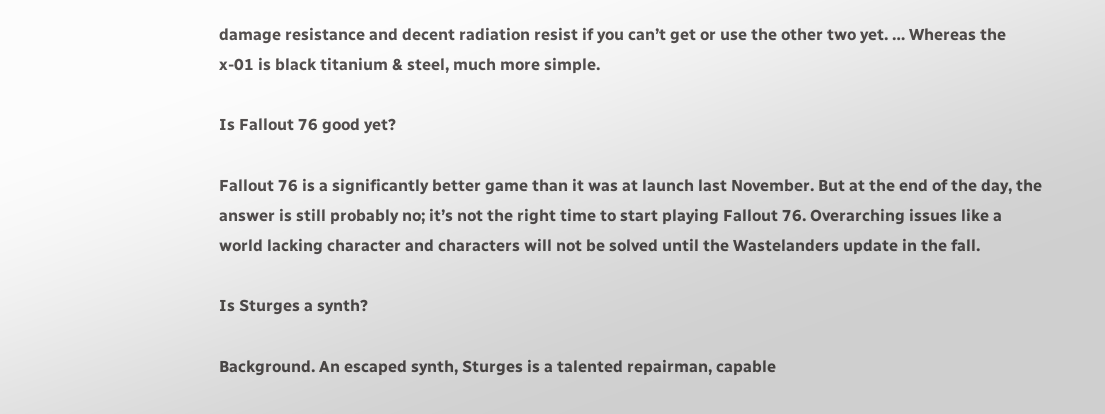damage resistance and decent radiation resist if you can’t get or use the other two yet. … Whereas the x-01 is black titanium & steel, much more simple.

Is Fallout 76 good yet?

Fallout 76 is a significantly better game than it was at launch last November. But at the end of the day, the answer is still probably no; it’s not the right time to start playing Fallout 76. Overarching issues like a world lacking character and characters will not be solved until the Wastelanders update in the fall.

Is Sturges a synth?

Background. An escaped synth, Sturges is a talented repairman, capable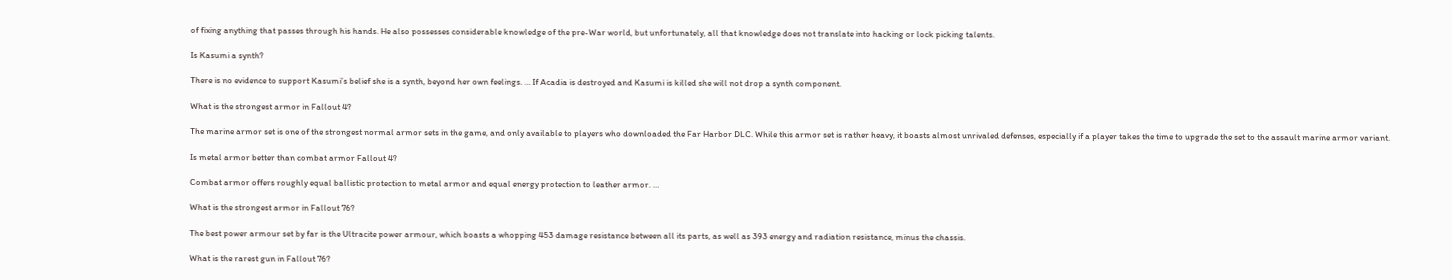of fixing anything that passes through his hands. He also possesses considerable knowledge of the pre-War world, but unfortunately, all that knowledge does not translate into hacking or lock picking talents.

Is Kasumi a synth?

There is no evidence to support Kasumi’s belief she is a synth, beyond her own feelings. … If Acadia is destroyed and Kasumi is killed she will not drop a synth component.

What is the strongest armor in Fallout 4?

The marine armor set is one of the strongest normal armor sets in the game, and only available to players who downloaded the Far Harbor DLC. While this armor set is rather heavy, it boasts almost unrivaled defenses, especially if a player takes the time to upgrade the set to the assault marine armor variant.

Is metal armor better than combat armor Fallout 4?

Combat armor offers roughly equal ballistic protection to metal armor and equal energy protection to leather armor. …

What is the strongest armor in Fallout 76?

The best power armour set by far is the Ultracite power armour, which boasts a whopping 453 damage resistance between all its parts, as well as 393 energy and radiation resistance, minus the chassis.

What is the rarest gun in Fallout 76?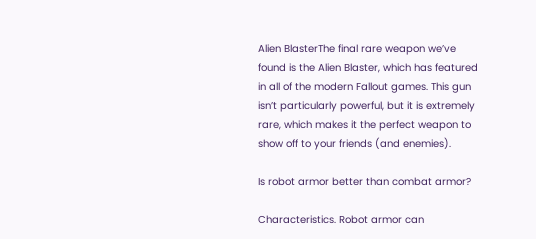Alien BlasterThe final rare weapon we’ve found is the Alien Blaster, which has featured in all of the modern Fallout games. This gun isn’t particularly powerful, but it is extremely rare, which makes it the perfect weapon to show off to your friends (and enemies).

Is robot armor better than combat armor?

Characteristics. Robot armor can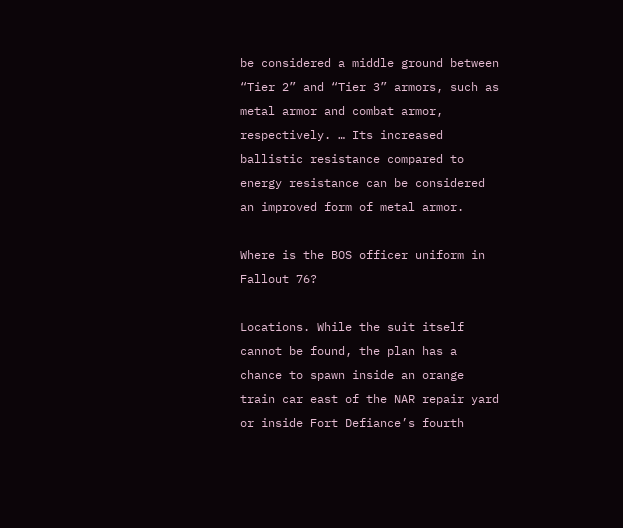be considered a middle ground between “Tier 2” and “Tier 3” armors, such as metal armor and combat armor, respectively. … Its increased ballistic resistance compared to energy resistance can be considered an improved form of metal armor.

Where is the BOS officer uniform in Fallout 76?

Locations. While the suit itself cannot be found, the plan has a chance to spawn inside an orange train car east of the NAR repair yard or inside Fort Defiance’s fourth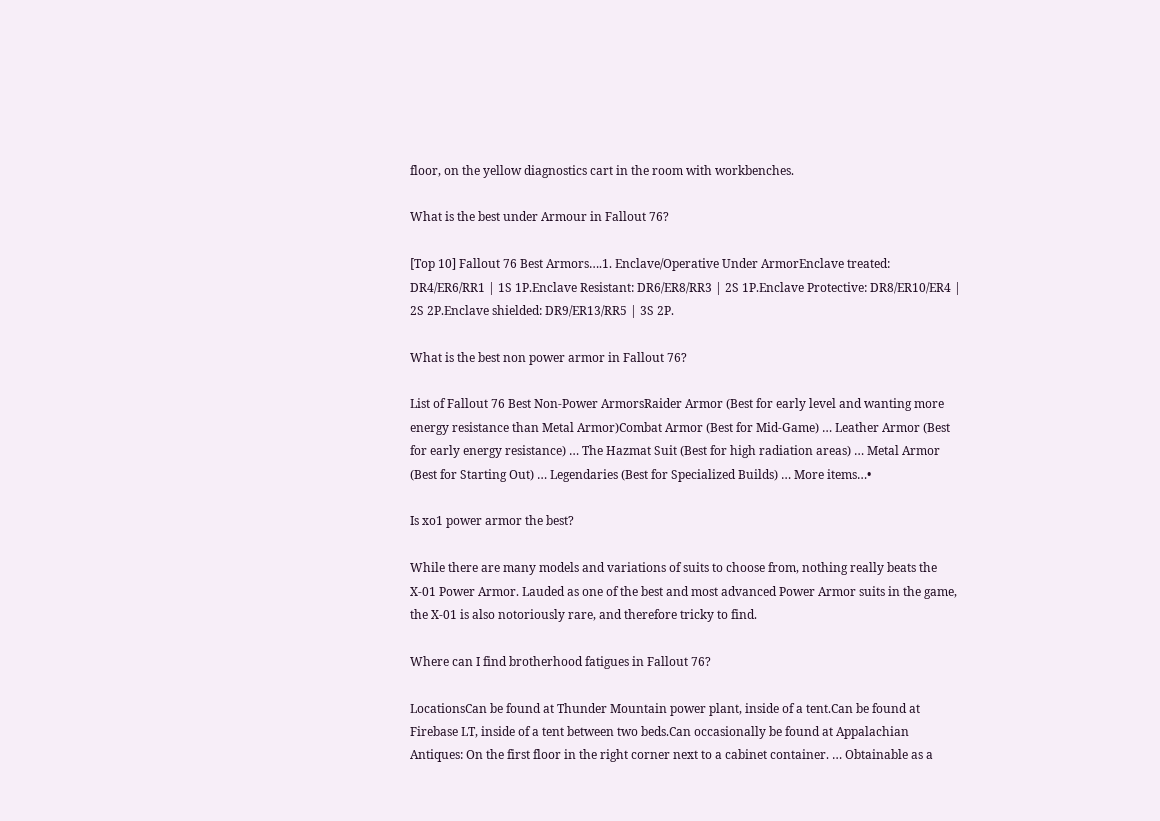floor, on the yellow diagnostics cart in the room with workbenches.

What is the best under Armour in Fallout 76?

[Top 10] Fallout 76 Best Armors….1. Enclave/Operative Under ArmorEnclave treated: DR4/ER6/RR1 | 1S 1P.Enclave Resistant: DR6/ER8/RR3 | 2S 1P.Enclave Protective: DR8/ER10/ER4 | 2S 2P.Enclave shielded: DR9/ER13/RR5 | 3S 2P.

What is the best non power armor in Fallout 76?

List of Fallout 76 Best Non-Power ArmorsRaider Armor (Best for early level and wanting more energy resistance than Metal Armor)Combat Armor (Best for Mid-Game) … Leather Armor (Best for early energy resistance) … The Hazmat Suit (Best for high radiation areas) … Metal Armor (Best for Starting Out) … Legendaries (Best for Specialized Builds) … More items…•

Is xo1 power armor the best?

While there are many models and variations of suits to choose from, nothing really beats the X-01 Power Armor. Lauded as one of the best and most advanced Power Armor suits in the game, the X-01 is also notoriously rare, and therefore tricky to find.

Where can I find brotherhood fatigues in Fallout 76?

LocationsCan be found at Thunder Mountain power plant, inside of a tent.Can be found at Firebase LT, inside of a tent between two beds.Can occasionally be found at Appalachian Antiques: On the first floor in the right corner next to a cabinet container. … Obtainable as a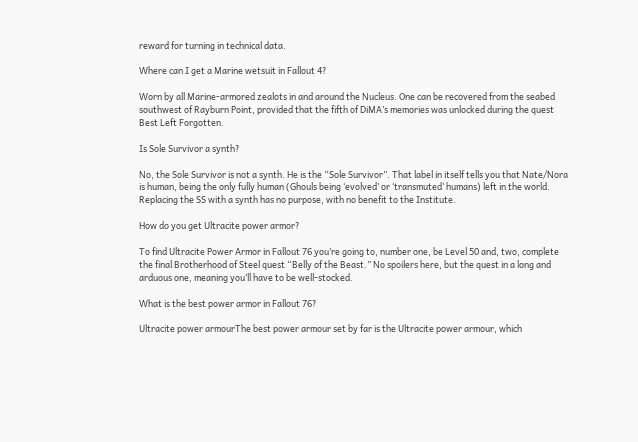reward for turning in technical data.

Where can I get a Marine wetsuit in Fallout 4?

Worn by all Marine-armored zealots in and around the Nucleus. One can be recovered from the seabed southwest of Rayburn Point, provided that the fifth of DiMA’s memories was unlocked during the quest Best Left Forgotten.

Is Sole Survivor a synth?

No, the Sole Survivor is not a synth. He is the “Sole Survivor”. That label in itself tells you that Nate/Nora is human, being the only fully human (Ghouls being ‘evolved’ or ‘transmuted’ humans) left in the world. Replacing the SS with a synth has no purpose, with no benefit to the Institute.

How do you get Ultracite power armor?

To find Ultracite Power Armor in Fallout 76 you’re going to, number one, be Level 50 and, two, complete the final Brotherhood of Steel quest “Belly of the Beast.” No spoilers here, but the quest in a long and arduous one, meaning you’ll have to be well-stocked.

What is the best power armor in Fallout 76?

Ultracite power armourThe best power armour set by far is the Ultracite power armour, which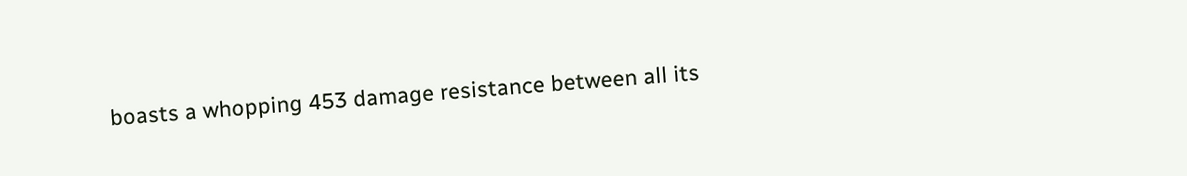boasts a whopping 453 damage resistance between all its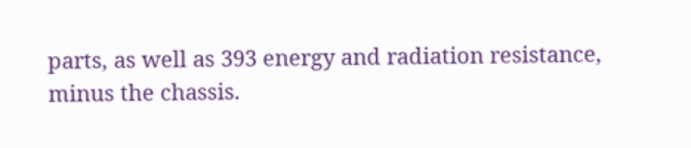parts, as well as 393 energy and radiation resistance, minus the chassis.